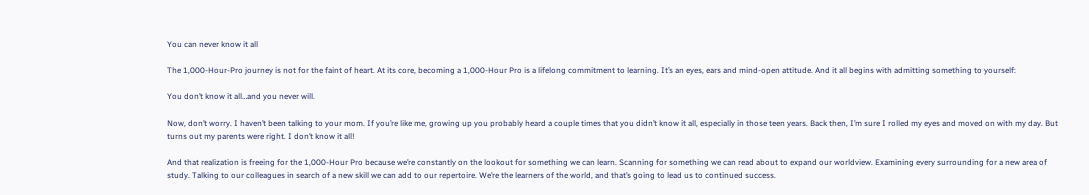You can never know it all

The 1,000-Hour-Pro journey is not for the faint of heart. At its core, becoming a 1,000-Hour Pro is a lifelong commitment to learning. It’s an eyes, ears and mind-open attitude. And it all begins with admitting something to yourself:

You don’t know it all…and you never will.

Now, don’t worry. I haven’t been talking to your mom. If you’re like me, growing up you probably heard a couple times that you didn’t know it all, especially in those teen years. Back then, I’m sure I rolled my eyes and moved on with my day. But turns out my parents were right. I don’t know it all!

And that realization is freeing for the 1,000-Hour Pro because we’re constantly on the lookout for something we can learn. Scanning for something we can read about to expand our worldview. Examining every surrounding for a new area of study. Talking to our colleagues in search of a new skill we can add to our repertoire. We’re the learners of the world, and that’s going to lead us to continued success.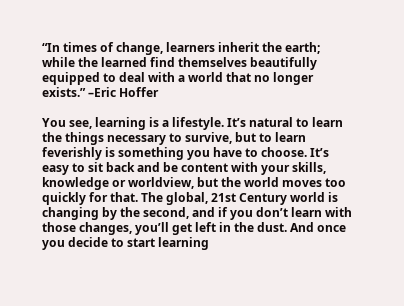“In times of change, learners inherit the earth; while the learned find themselves beautifully equipped to deal with a world that no longer exists.” –Eric Hoffer

You see, learning is a lifestyle. It’s natural to learn the things necessary to survive, but to learn feverishly is something you have to choose. It’s easy to sit back and be content with your skills, knowledge or worldview, but the world moves too quickly for that. The global, 21st Century world is changing by the second, and if you don’t learn with those changes, you’ll get left in the dust. And once you decide to start learning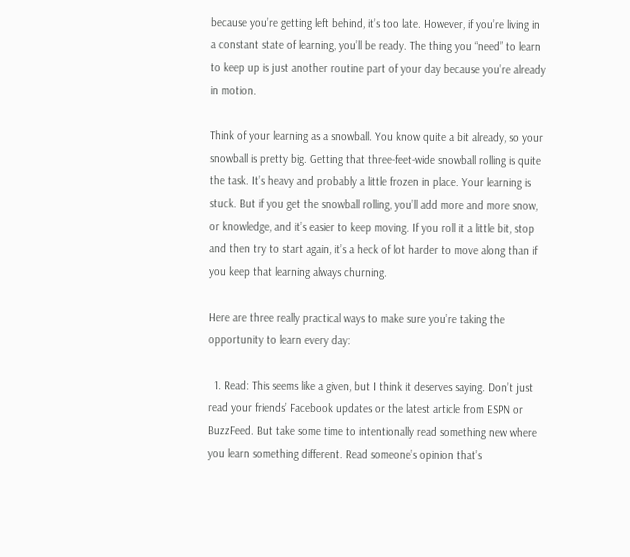because you’re getting left behind, it’s too late. However, if you’re living in a constant state of learning, you’ll be ready. The thing you “need” to learn to keep up is just another routine part of your day because you’re already in motion.

Think of your learning as a snowball. You know quite a bit already, so your snowball is pretty big. Getting that three-feet-wide snowball rolling is quite the task. It’s heavy and probably a little frozen in place. Your learning is stuck. But if you get the snowball rolling, you’ll add more and more snow, or knowledge, and it’s easier to keep moving. If you roll it a little bit, stop and then try to start again, it’s a heck of lot harder to move along than if you keep that learning always churning.

Here are three really practical ways to make sure you’re taking the opportunity to learn every day:

  1. Read: This seems like a given, but I think it deserves saying. Don’t just read your friends’ Facebook updates or the latest article from ESPN or BuzzFeed. But take some time to intentionally read something new where you learn something different. Read someone’s opinion that’s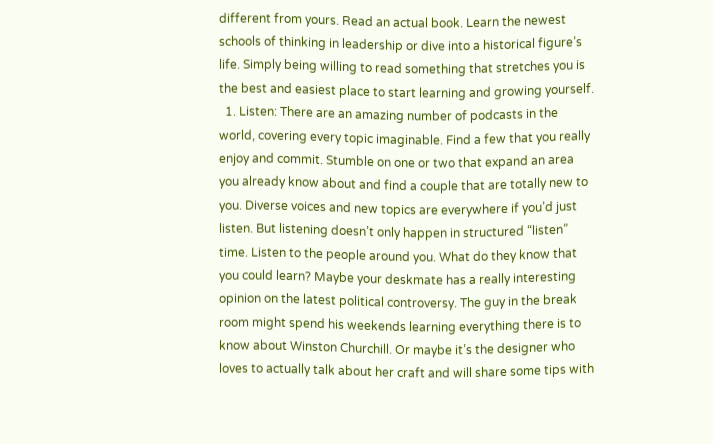different from yours. Read an actual book. Learn the newest schools of thinking in leadership or dive into a historical figure’s life. Simply being willing to read something that stretches you is the best and easiest place to start learning and growing yourself.
  1. Listen: There are an amazing number of podcasts in the world, covering every topic imaginable. Find a few that you really enjoy and commit. Stumble on one or two that expand an area you already know about and find a couple that are totally new to you. Diverse voices and new topics are everywhere if you’d just listen. But listening doesn’t only happen in structured “listen” time. Listen to the people around you. What do they know that you could learn? Maybe your deskmate has a really interesting opinion on the latest political controversy. The guy in the break room might spend his weekends learning everything there is to know about Winston Churchill. Or maybe it’s the designer who loves to actually talk about her craft and will share some tips with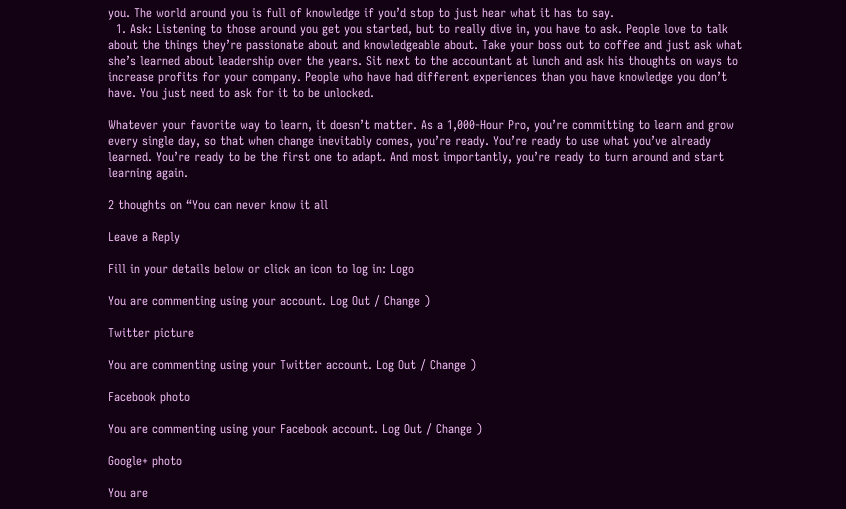you. The world around you is full of knowledge if you’d stop to just hear what it has to say.
  1. Ask: Listening to those around you get you started, but to really dive in, you have to ask. People love to talk about the things they’re passionate about and knowledgeable about. Take your boss out to coffee and just ask what she’s learned about leadership over the years. Sit next to the accountant at lunch and ask his thoughts on ways to increase profits for your company. People who have had different experiences than you have knowledge you don’t have. You just need to ask for it to be unlocked.

Whatever your favorite way to learn, it doesn’t matter. As a 1,000-Hour Pro, you’re committing to learn and grow every single day, so that when change inevitably comes, you’re ready. You’re ready to use what you’ve already learned. You’re ready to be the first one to adapt. And most importantly, you’re ready to turn around and start learning again.

2 thoughts on “You can never know it all

Leave a Reply

Fill in your details below or click an icon to log in: Logo

You are commenting using your account. Log Out / Change )

Twitter picture

You are commenting using your Twitter account. Log Out / Change )

Facebook photo

You are commenting using your Facebook account. Log Out / Change )

Google+ photo

You are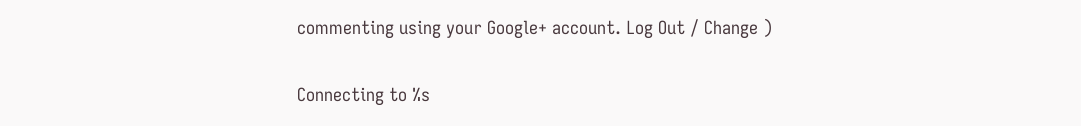commenting using your Google+ account. Log Out / Change )

Connecting to %s